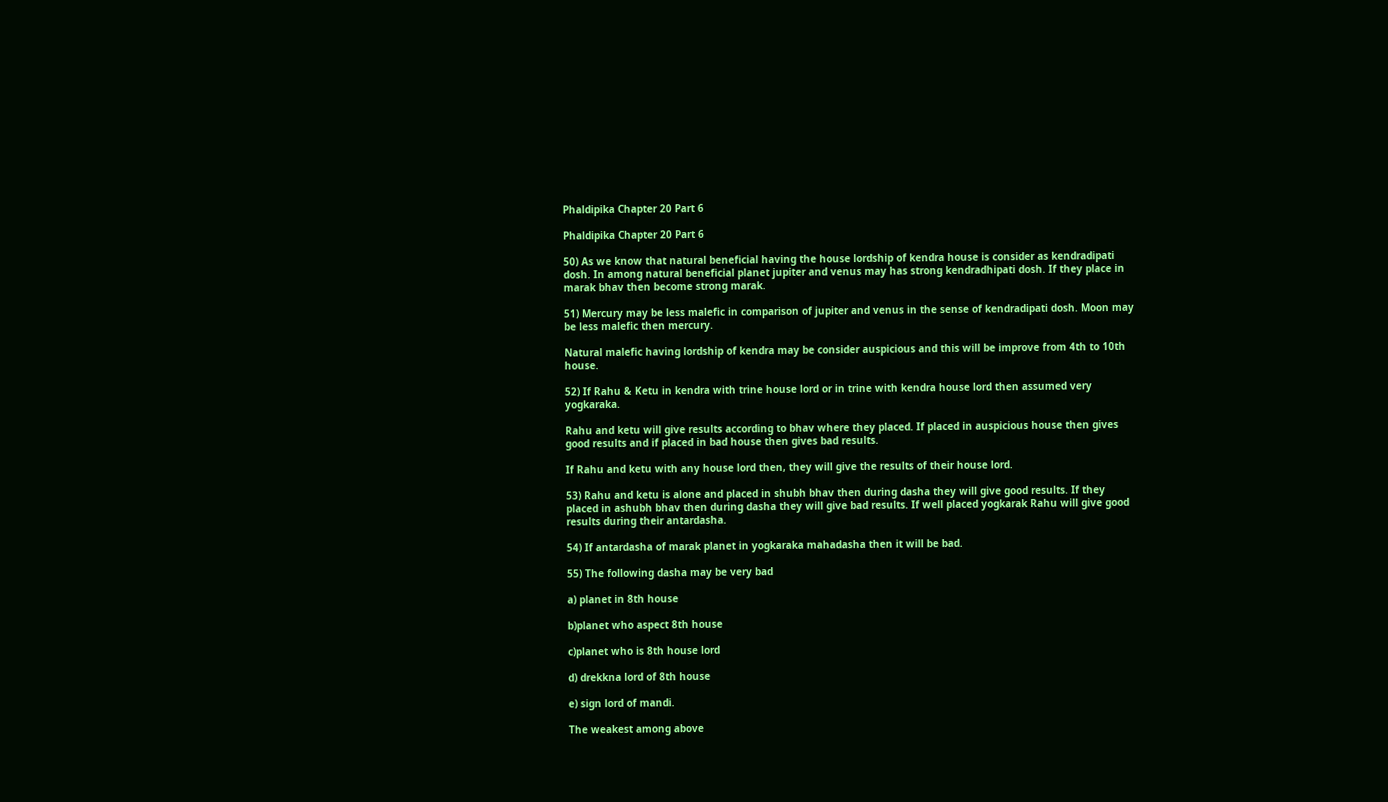Phaldipika Chapter 20 Part 6

Phaldipika Chapter 20 Part 6

50) As we know that natural beneficial having the house lordship of kendra house is consider as kendradipati dosh. In among natural beneficial planet jupiter and venus may has strong kendradhipati dosh. If they place in marak bhav then become strong marak.

51) Mercury may be less malefic in comparison of jupiter and venus in the sense of kendradipati dosh. Moon may be less malefic then mercury.

Natural malefic having lordship of kendra may be consider auspicious and this will be improve from 4th to 10th house.

52) If Rahu & Ketu in kendra with trine house lord or in trine with kendra house lord then assumed very yogkaraka.

Rahu and ketu will give results according to bhav where they placed. If placed in auspicious house then gives good results and if placed in bad house then gives bad results.

If Rahu and ketu with any house lord then, they will give the results of their house lord.

53) Rahu and ketu is alone and placed in shubh bhav then during dasha they will give good results. If they placed in ashubh bhav then during dasha they will give bad results. If well placed yogkarak Rahu will give good results during their antardasha.

54) If antardasha of marak planet in yogkaraka mahadasha then it will be bad.

55) The following dasha may be very bad

a) planet in 8th house

b)planet who aspect 8th house

c)planet who is 8th house lord

d) drekkna lord of 8th house

e) sign lord of mandi.

The weakest among above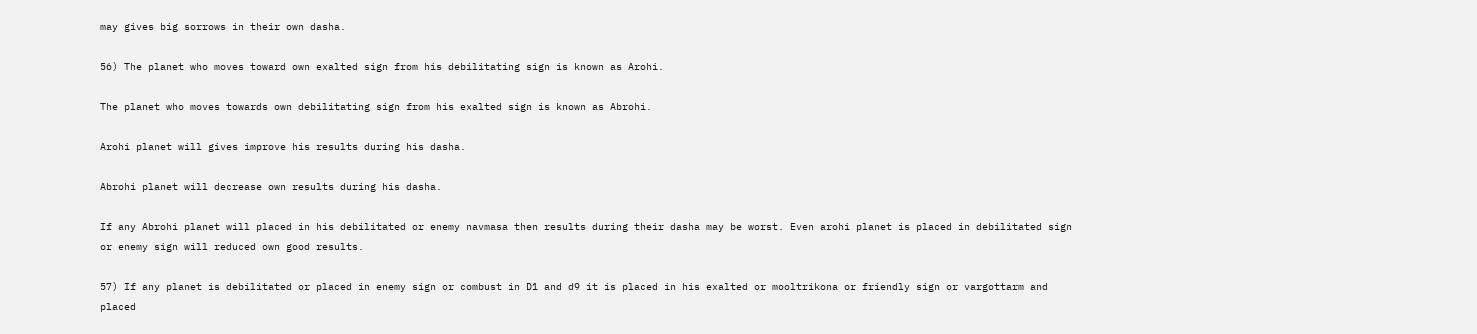may gives big sorrows in their own dasha.

56) The planet who moves toward own exalted sign from his debilitating sign is known as Arohi.

The planet who moves towards own debilitating sign from his exalted sign is known as Abrohi.

Arohi planet will gives improve his results during his dasha.

Abrohi planet will decrease own results during his dasha.

If any Abrohi planet will placed in his debilitated or enemy navmasa then results during their dasha may be worst. Even arohi planet is placed in debilitated sign or enemy sign will reduced own good results.

57) If any planet is debilitated or placed in enemy sign or combust in D1 and d9 it is placed in his exalted or mooltrikona or friendly sign or vargottarm and placed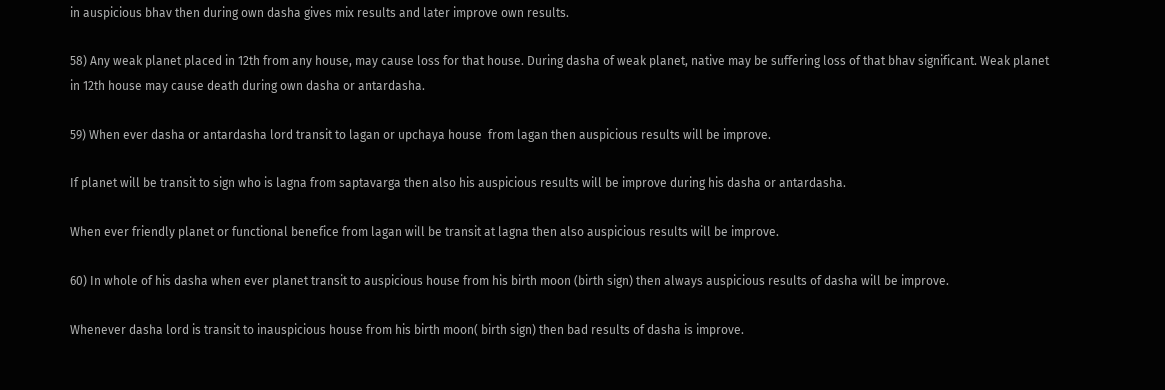in auspicious bhav then during own dasha gives mix results and later improve own results.

58) Any weak planet placed in 12th from any house, may cause loss for that house. During dasha of weak planet, native may be suffering loss of that bhav significant. Weak planet in 12th house may cause death during own dasha or antardasha.

59) When ever dasha or antardasha lord transit to lagan or upchaya house  from lagan then auspicious results will be improve.

If planet will be transit to sign who is lagna from saptavarga then also his auspicious results will be improve during his dasha or antardasha.

When ever friendly planet or functional benefice from lagan will be transit at lagna then also auspicious results will be improve.

60) In whole of his dasha when ever planet transit to auspicious house from his birth moon (birth sign) then always auspicious results of dasha will be improve.

Whenever dasha lord is transit to inauspicious house from his birth moon( birth sign) then bad results of dasha is improve.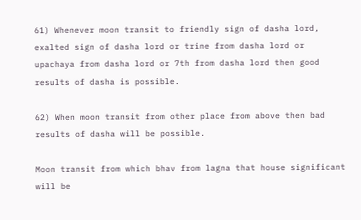61) Whenever moon transit to friendly sign of dasha lord, exalted sign of dasha lord or trine from dasha lord or upachaya from dasha lord or 7th from dasha lord then good results of dasha is possible.

62) When moon transit from other place from above then bad results of dasha will be possible.

Moon transit from which bhav from lagna that house significant will be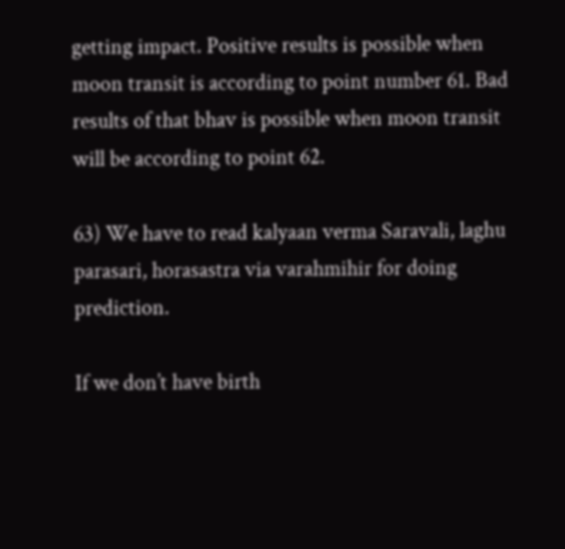getting impact. Positive results is possible when moon transit is according to point number 61. Bad results of that bhav is possible when moon transit will be according to point 62.

63) We have to read kalyaan verma Saravali, laghu parasari, horasastra via varahmihir for doing prediction.

If we don’t have birth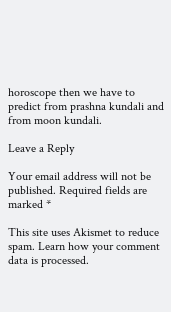horoscope then we have to predict from prashna kundali and from moon kundali.

Leave a Reply

Your email address will not be published. Required fields are marked *

This site uses Akismet to reduce spam. Learn how your comment data is processed.